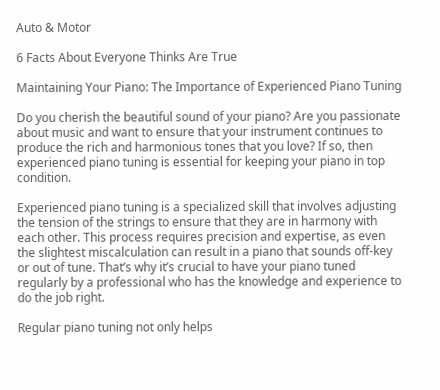Auto & Motor

6 Facts About Everyone Thinks Are True

Maintaining Your Piano: The Importance of Experienced Piano Tuning

Do you cherish the beautiful sound of your piano? Are you passionate about music and want to ensure that your instrument continues to produce the rich and harmonious tones that you love? If so, then experienced piano tuning is essential for keeping your piano in top condition.

Experienced piano tuning is a specialized skill that involves adjusting the tension of the strings to ensure that they are in harmony with each other. This process requires precision and expertise, as even the slightest miscalculation can result in a piano that sounds off-key or out of tune. That’s why it’s crucial to have your piano tuned regularly by a professional who has the knowledge and experience to do the job right.

Regular piano tuning not only helps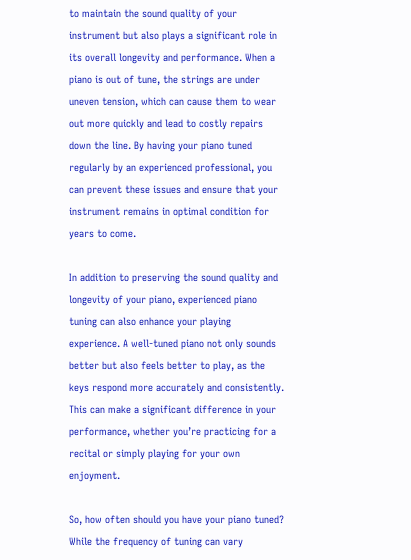to maintain the sound quality of your instrument but also plays a significant role in its overall longevity and performance. When a piano is out of tune, the strings are under uneven tension, which can cause them to wear out more quickly and lead to costly repairs down the line. By having your piano tuned regularly by an experienced professional, you can prevent these issues and ensure that your instrument remains in optimal condition for years to come.

In addition to preserving the sound quality and longevity of your piano, experienced piano tuning can also enhance your playing experience. A well-tuned piano not only sounds better but also feels better to play, as the keys respond more accurately and consistently. This can make a significant difference in your performance, whether you’re practicing for a recital or simply playing for your own enjoyment.

So, how often should you have your piano tuned? While the frequency of tuning can vary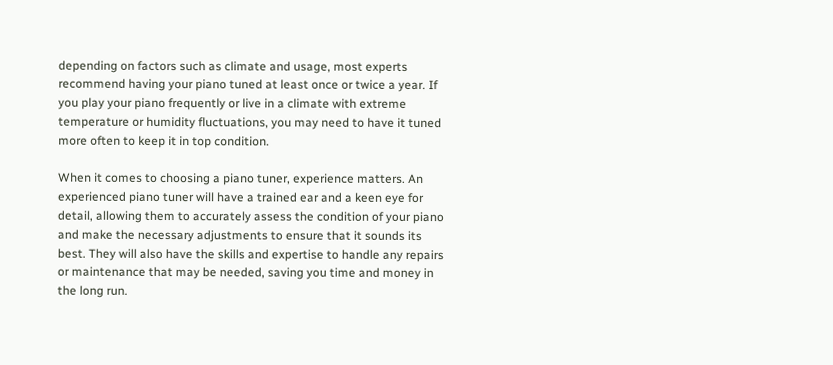depending on factors such as climate and usage, most experts recommend having your piano tuned at least once or twice a year. If you play your piano frequently or live in a climate with extreme temperature or humidity fluctuations, you may need to have it tuned more often to keep it in top condition.

When it comes to choosing a piano tuner, experience matters. An experienced piano tuner will have a trained ear and a keen eye for detail, allowing them to accurately assess the condition of your piano and make the necessary adjustments to ensure that it sounds its best. They will also have the skills and expertise to handle any repairs or maintenance that may be needed, saving you time and money in the long run.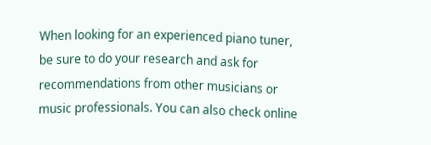When looking for an experienced piano tuner, be sure to do your research and ask for recommendations from other musicians or music professionals. You can also check online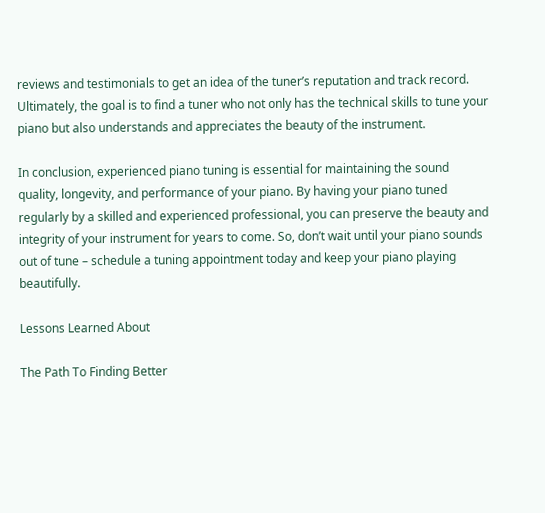reviews and testimonials to get an idea of the tuner’s reputation and track record. Ultimately, the goal is to find a tuner who not only has the technical skills to tune your piano but also understands and appreciates the beauty of the instrument.

In conclusion, experienced piano tuning is essential for maintaining the sound quality, longevity, and performance of your piano. By having your piano tuned regularly by a skilled and experienced professional, you can preserve the beauty and integrity of your instrument for years to come. So, don’t wait until your piano sounds out of tune – schedule a tuning appointment today and keep your piano playing beautifully.

Lessons Learned About

The Path To Finding Better